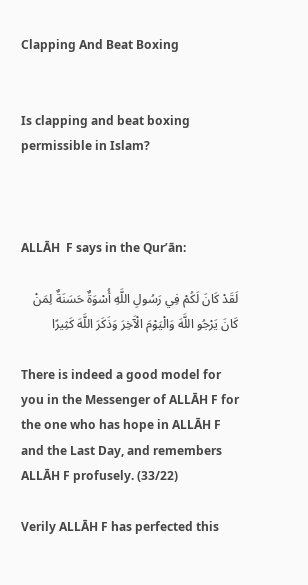Clapping And Beat Boxing


Is clapping and beat boxing permissible in Islam?



ALLĀH  F says in the Qur’ān:

لَقَدْ كَانَ لَكُمْ فِي رَسُولِ اللَّهِ أُسْوَةٌ حَسَنَةٌ لِمَنْ كَانَ يَرْجُو اللَّهَ وَالْيَوْمَ الْآَخِرَ وَذَكَرَ اللَّهَ كَثِيرًا

There is indeed a good model for you in the Messenger of ALLĀH F for the one who has hope in ALLĀH F and the Last Day, and remembers ALLĀH F profusely. (33/22)

Verily ALLĀH F has perfected this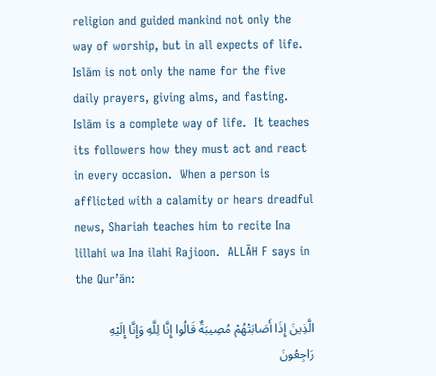religion and guided mankind not only the way of worship, but in all expects of life.  Islām is not only the name for the five daily prayers, giving alms, and fasting.  Islām is a complete way of life.  It teaches its followers how they must act and react in every occasion.  When a person is afflicted with a calamity or hears dreadful news, Shariah teaches him to recite Ina lillahi wa Ina ilahi Rajioon.  ALLĀH F says in the Qur’ān:

الَّذِينَ إِذَا أَصَابَتْهُمْ مُصِيبَةٌ قَالُوا إِنَّا لِلَّهِ وَإِنَّا إِلَيْهِ رَاجِعُونَ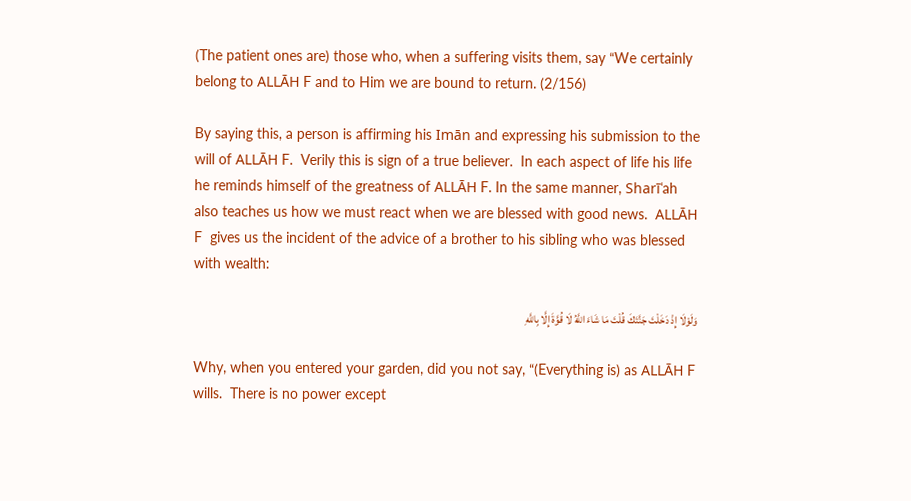(The patient ones are) those who, when a suffering visits them, say “We certainly belong to ALLĀH F and to Him we are bound to return. (2/156)

By saying this, a person is affirming his Imān and expressing his submission to the will of ALLĀH F.  Verily this is sign of a true believer.  In each aspect of life his life he reminds himself of the greatness of ALLĀH F. In the same manner, Sharīʿah also teaches us how we must react when we are blessed with good news.  ALLĀH F  gives us the incident of the advice of a brother to his sibling who was blessed with wealth:

وَلَوْلَا إِذْ دَخَلْتَ جَنَّتَكَ قُلْتَ مَا شَاءَ اللَّهُ لَا قُوَّةَ إِلَّا بِاللَّهِ

Why, when you entered your garden, did you not say, “(Everything is) as ALLĀH F wills.  There is no power except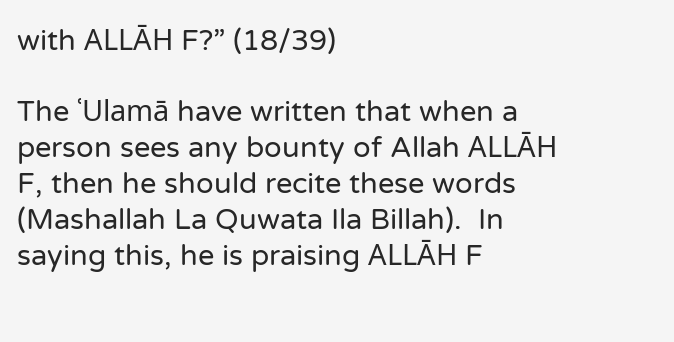with ALLĀH F?” (18/39)

The ʿUlamā have written that when a person sees any bounty of Allah ALLĀH F, then he should recite these words (Mashallah La Quwata Ila Billah).  In saying this, he is praising ALLĀH F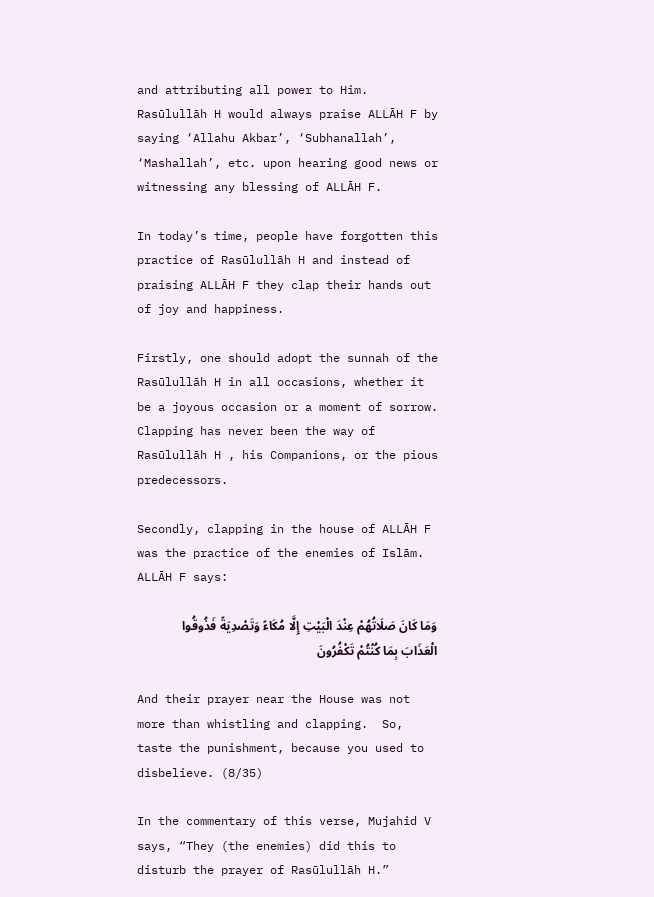and attributing all power to Him.  Rasūlullāh H would always praise ALLĀH F by saying ‘Allahu Akbar’, ‘Subhanallah’, ‘Mashallah’, etc. upon hearing good news or witnessing any blessing of ALLĀH F.

In today’s time, people have forgotten this practice of Rasūlullāh H and instead of praising ALLĀH F they clap their hands out of joy and happiness.

Firstly, one should adopt the sunnah of the Rasūlullāh H in all occasions, whether it be a joyous occasion or a moment of sorrow.  Clapping has never been the way of Rasūlullāh H , his Companions, or the pious predecessors.

Secondly, clapping in the house of ALLĀH F was the practice of the enemies of Islām.  ALLĀH F says:

وَمَا كَانَ صَلَاتُهُمْ عِنْدَ الْبَيْتِ إِلَّا مُكَاءً وَتَصْدِيَةً فَذُوقُوا الْعَذَابَ بِمَا كُنْتُمْ تَكْفُرُونَ

And their prayer near the House was not more than whistling and clapping.  So, taste the punishment, because you used to disbelieve. (8/35)

In the commentary of this verse, Mujahid V says, “They (the enemies) did this to disturb the prayer of Rasūlullāh H.”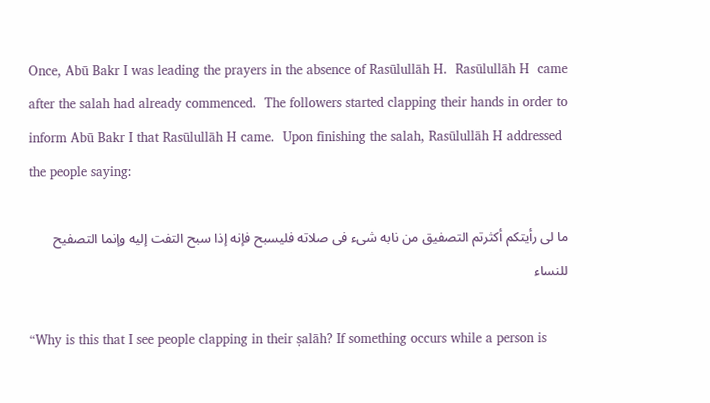Once, Abū Bakr I was leading the prayers in the absence of Rasūlullāh H.  Rasūlullāh H  came after the salah had already commenced.  The followers started clapping their hands in order to inform Abū Bakr I that Rasūlullāh H came.  Upon finishing the salah, Rasūlullāh H addressed the people saying:

ما لى رأيتكم أكثرتم التصفيق من نابه شىء فى صلاته فليسبح فإنه إذا سبح التفت إليه وإنما التصفيح للنساء

“Why is this that I see people clapping in their ṣalāh? If something occurs while a person is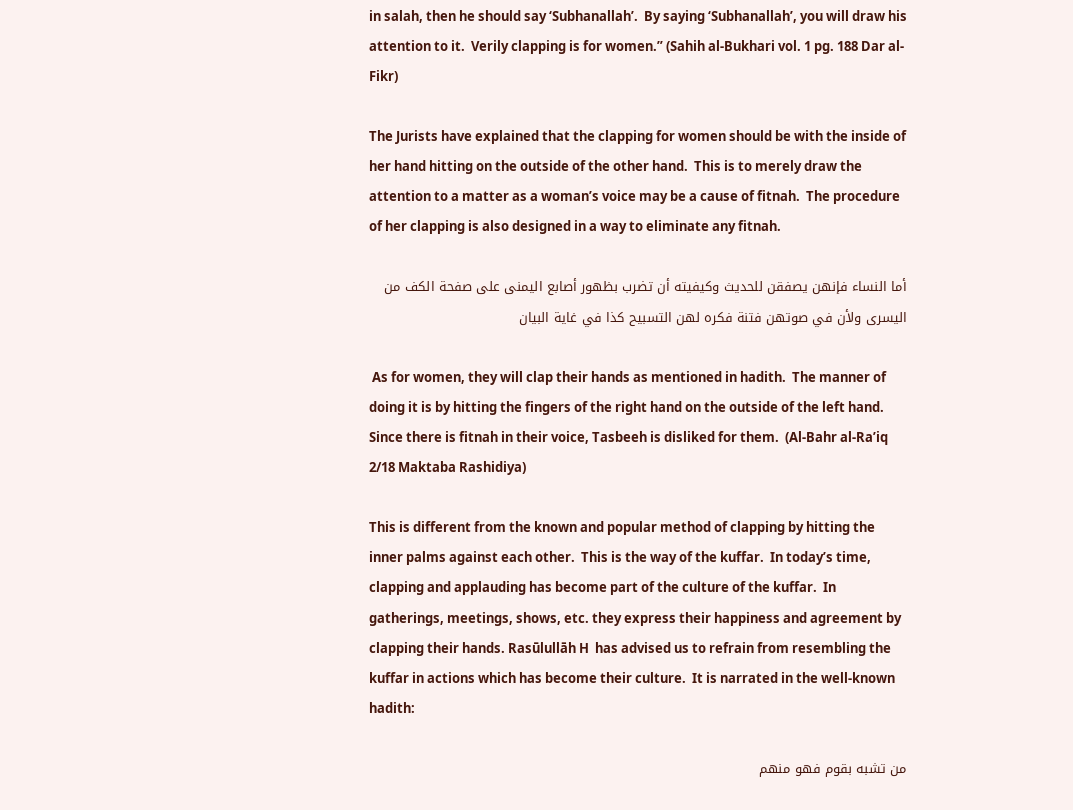in salah, then he should say ‘Subhanallah’.  By saying ‘Subhanallah’, you will draw his attention to it.  Verily clapping is for women.” (Sahih al-Bukhari vol. 1 pg. 188 Dar al-Fikr)

The Jurists have explained that the clapping for women should be with the inside of her hand hitting on the outside of the other hand.  This is to merely draw the attention to a matter as a woman’s voice may be a cause of fitnah.  The procedure of her clapping is also designed in a way to eliminate any fitnah.

أما النساء فإنهن يصفقن للحديث وكيفيته أن تضرب بظهور أصابع اليمنى على صفحة الكف من اليسرى ولأن في صوتهن فتنة فكره لهن التسبيح كذا في غاية البيان

 As for women, they will clap their hands as mentioned in hadith.  The manner of doing it is by hitting the fingers of the right hand on the outside of the left hand.  Since there is fitnah in their voice, Tasbeeh is disliked for them.  (Al-Bahr al-Ra’iq 2/18 Maktaba Rashidiya)

This is different from the known and popular method of clapping by hitting the inner palms against each other.  This is the way of the kuffar.  In today’s time, clapping and applauding has become part of the culture of the kuffar.  In gatherings, meetings, shows, etc. they express their happiness and agreement by clapping their hands. Rasūlullāh H  has advised us to refrain from resembling the kuffar in actions which has become their culture.  It is narrated in the well-known hadith:

من تشبه بقوم فهو منهم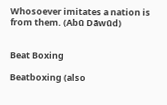Whosoever imitates a nation is from them. (Abū Dāwūd)


Beat Boxing

Beatboxing (also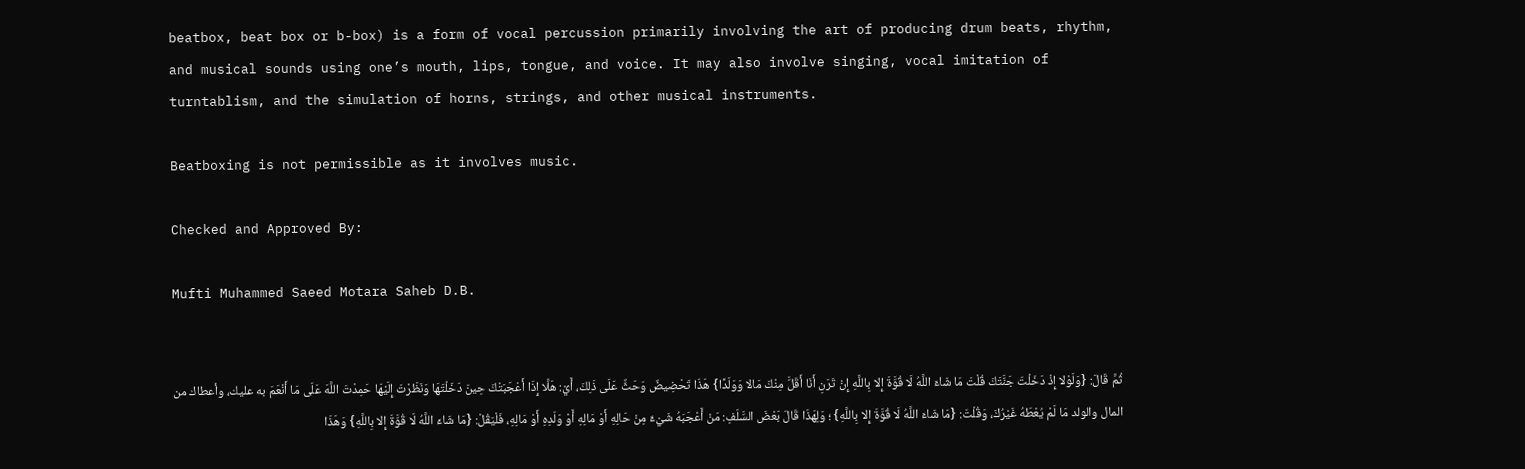beatbox, beat box or b-box) is a form of vocal percussion primarily involving the art of producing drum beats, rhythm, and musical sounds using one’s mouth, lips, tongue, and voice. It may also involve singing, vocal imitation of turntablism, and the simulation of horns, strings, and other musical instruments.

Beatboxing is not permissible as it involves music.

Checked and Approved By:

Mufti Muhammed Saeed Motara Saheb D.B.


ثُمَّ قَالَ: {وَلَوْلا إِذْ دَخَلْتَ جَنَّتَكَ قُلْتَ مَا شَاءَ اللَّهُ لَا قُوَّةَ إِلا بِاللَّهِ إِنْ تَرَنِ أَنَا أَقَلَّ مِنْكَ مَالا وَوَلَدًا} هَذَا تَحْضِيضٌ وَحَثٌّ عَلَى ذَلِكَ، أَيْ: هَلَّا إِذَا أَعْجَبَتْكَ حِينَ دَخَلْتَهَا وَنَظَرْتَ إِلَيْهَا حَمِدْتَ اللَّهَ عَلَى مَا أَنْعَمَ به عليك، وأعطاك من المال والولد مَا لَمْ يُعْطَهُ غَيْرُكَ، وَقُلْتَ: {مَا شَاءَ اللَّهُ لَا قُوَّةَ إِلا بِاللَّهِ} ؛ وَلِهَذَا قَالَ بَعْضَ السَّلَفِ: مَنْ أَعْجَبَهُ شَيْءٌ مِنْ حَالِهِ أَوْ مَالِهِ أَوْ وَلَدِهِ أَوْ مَالِهِ، فَلْيَقُلْ: {مَا شَاءَ اللَّهُ لَا قُوَّةَ إِلا بِاللَّهِ} وَهَذَا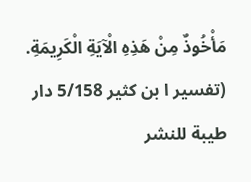مَأْخُوذٌ مِنْ هَذِهِ الْآيَةِ الْكَرِيمَةِ. (تفسير ا بن كثير 5/158 دار طيبة للنشر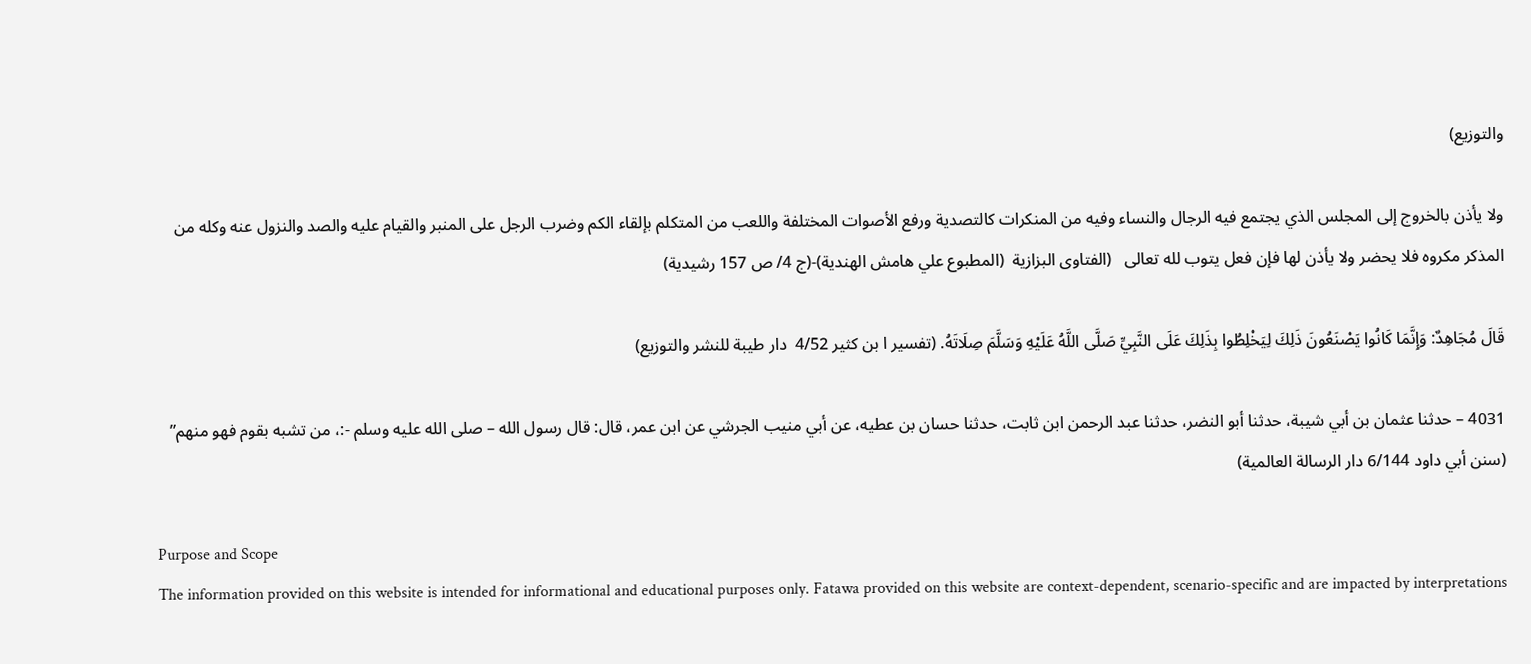والتوزيع)

ولا يأذن بالخروج إلى المجلس الذي يجتمع فيه الرجال والنساء وفيه من المنكرات كالتصدية ورفع الأصوات المختلفة واللعب من المتكلم بإلقاء الكم وضرب الرجل على المنبر والقيام عليه والصد والنزول عنه وكله من المذكر مكروه فلا يحضر ولا يأذن لها فإن فعل يتوب لله تعالى   (الفتاوى البزازية  (المطبوع علي هامش الهندية)-(ج 4/ ص 157 رشيدية)

قَالَ مُجَاهِدٌ: وَإِنَّمَا كَانُوا يَصْنَعُونَ ذَلِكَ لِيَخْلِطُوا بِذَلِكَ عَلَى النَّبِيِّ صَلَّى اللَّهُ عَلَيْهِ وَسَلَّمَ صِلَاتَهُ. (تفسير ا بن كثير 4/52  دار طيبة للنشر والتوزيع)

4031 – حدثنا عثمان بن أبي شيبة، حدثنا أبو النضر، حدثنا عبد الرحمن ابن ثابت، حدثنا حسان بن عطيه، عن أبي منيب الجرشي عن ابن عمر، قال: قال رسول الله – صلى الله عليه وسلم -:، من تشبه بقوم فهو منهم” (سنن أبي داود 6/144 دار الرسالة العالمية)

Purpose and Scope
The information provided on this website is intended for informational and educational purposes only. Fatawa provided on this website are context-dependent, scenario-specific and are impacted by interpretations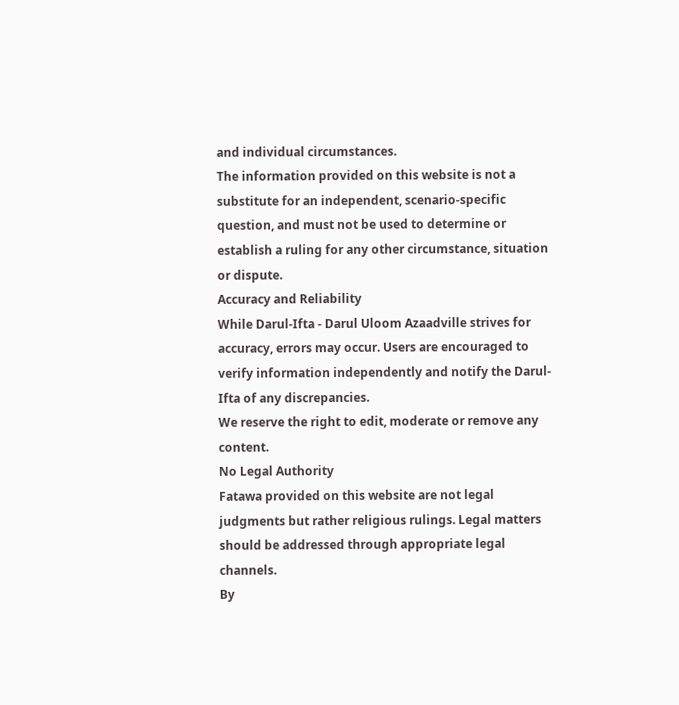and individual circumstances.
The information provided on this website is not a substitute for an independent, scenario-specific question, and must not be used to determine or establish a ruling for any other circumstance, situation or dispute.
Accuracy and Reliability
While Darul-Ifta - Darul Uloom Azaadville strives for accuracy, errors may occur. Users are encouraged to verify information independently and notify the Darul-Ifta of any discrepancies.
We reserve the right to edit, moderate or remove any content.
No Legal Authority
Fatawa provided on this website are not legal judgments but rather religious rulings. Legal matters should be addressed through appropriate legal channels.
By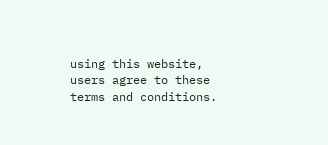using this website, users agree to these terms and conditions.